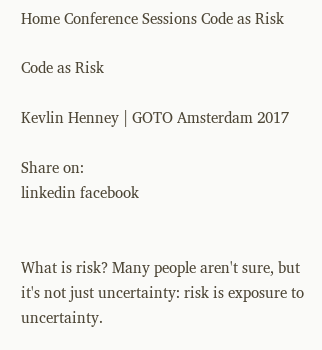Home Conference Sessions Code as Risk

Code as Risk

Kevlin Henney | GOTO Amsterdam 2017

Share on:
linkedin facebook


What is risk? Many people aren't sure, but it's not just uncertainty: risk is exposure to uncertainty.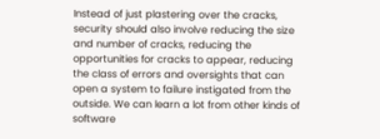Instead of just plastering over the cracks, security should also involve reducing the size and number of cracks, reducing the opportunities for cracks to appear, reducing the class of errors and oversights that can open a system to failure instigated from the outside. We can learn a lot from other kinds of software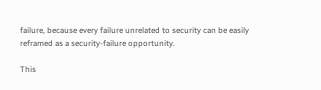failure, because every failure unrelated to security can be easily reframed as a security-failure opportunity.

This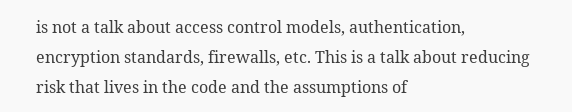is not a talk about access control models, authentication, encryption standards, firewalls, etc. This is a talk about reducing risk that lives in the code and the assumptions of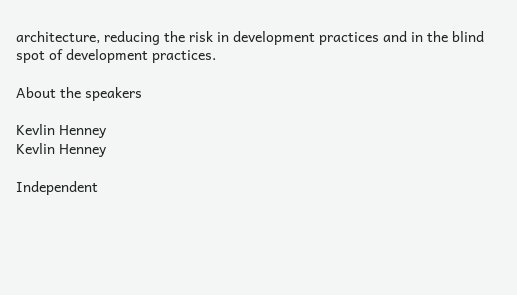architecture, reducing the risk in development practices and in the blind spot of development practices.

About the speakers

Kevlin Henney
Kevlin Henney

Independent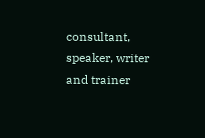consultant, speaker, writer and trainer